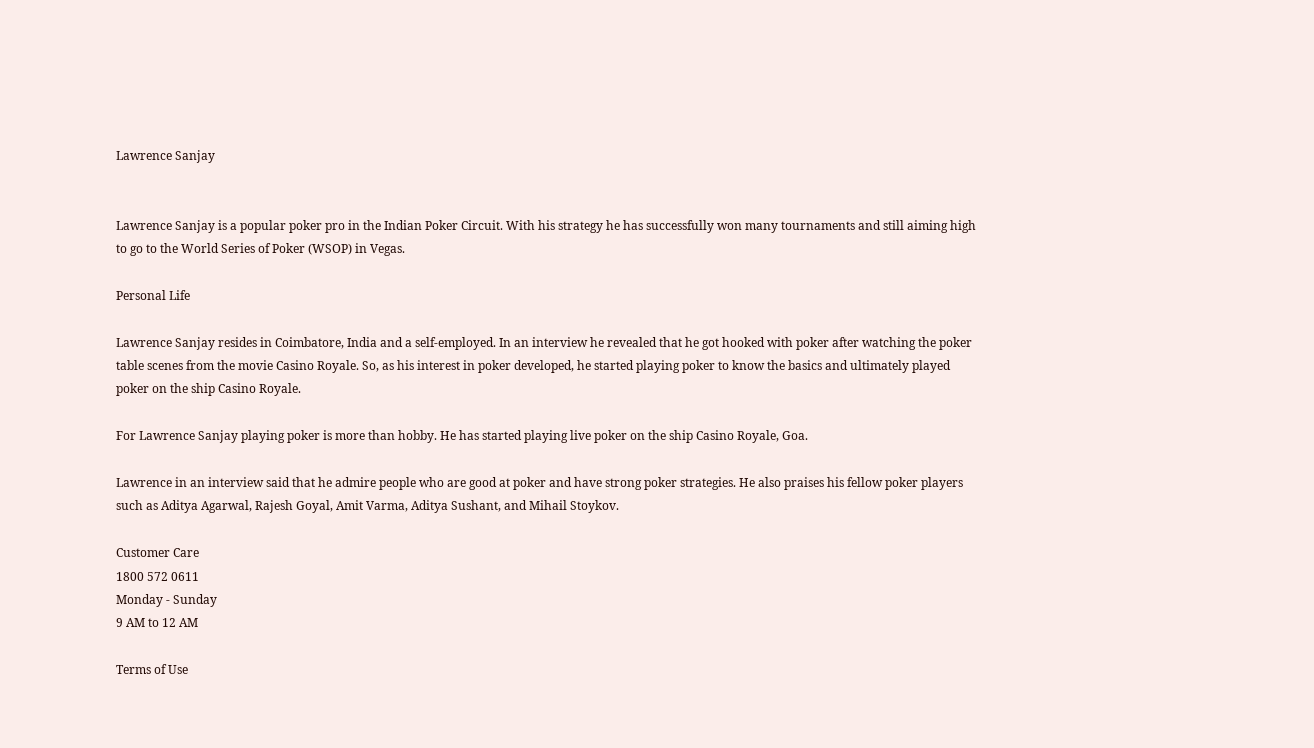Lawrence Sanjay


Lawrence Sanjay is a popular poker pro in the Indian Poker Circuit. With his strategy he has successfully won many tournaments and still aiming high to go to the World Series of Poker (WSOP) in Vegas.

Personal Life

Lawrence Sanjay resides in Coimbatore, India and a self-employed. In an interview he revealed that he got hooked with poker after watching the poker table scenes from the movie Casino Royale. So, as his interest in poker developed, he started playing poker to know the basics and ultimately played poker on the ship Casino Royale.

For Lawrence Sanjay playing poker is more than hobby. He has started playing live poker on the ship Casino Royale, Goa.

Lawrence in an interview said that he admire people who are good at poker and have strong poker strategies. He also praises his fellow poker players such as Aditya Agarwal, Rajesh Goyal, Amit Varma, Aditya Sushant, and Mihail Stoykov.

Customer Care
1800 572 0611
Monday - Sunday
9 AM to 12 AM

Terms of Use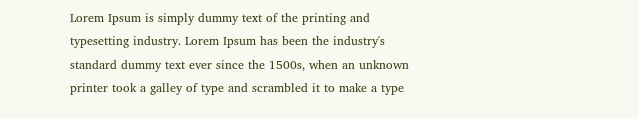Lorem Ipsum is simply dummy text of the printing and typesetting industry. Lorem Ipsum has been the industry's standard dummy text ever since the 1500s, when an unknown printer took a galley of type and scrambled it to make a type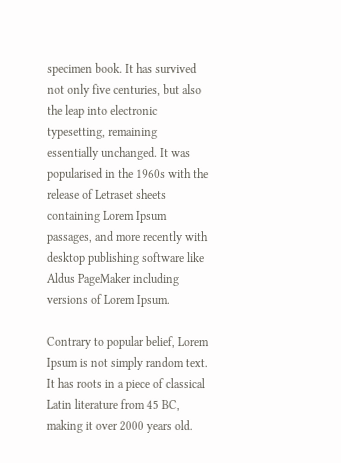specimen book. It has survived not only five centuries, but also the leap into electronic typesetting, remaining essentially unchanged. It was popularised in the 1960s with the release of Letraset sheets containing Lorem Ipsum passages, and more recently with desktop publishing software like Aldus PageMaker including versions of Lorem Ipsum.

Contrary to popular belief, Lorem Ipsum is not simply random text. It has roots in a piece of classical Latin literature from 45 BC, making it over 2000 years old.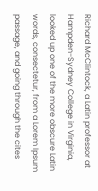Richard McClintock, a Latin professor at Hampden-Sydney College in Virginia, looked up one of the more obscure Latin words, consectetur, from a Lorem Ipsum passage, and going through the cites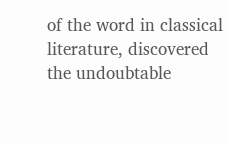of the word in classical literature, discovered the undoubtable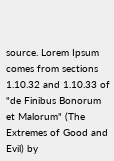source. Lorem Ipsum comes from sections 1.10.32 and 1.10.33 of "de Finibus Bonorum et Malorum" (The Extremes of Good and Evil) by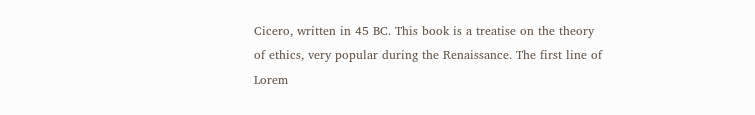Cicero, written in 45 BC. This book is a treatise on the theory of ethics, very popular during the Renaissance. The first line of Lorem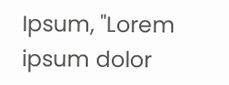Ipsum, "Lorem ipsum dolor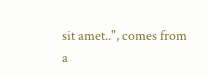sit amet..", comes from a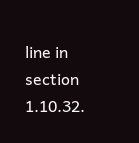line in section 1.10.32.